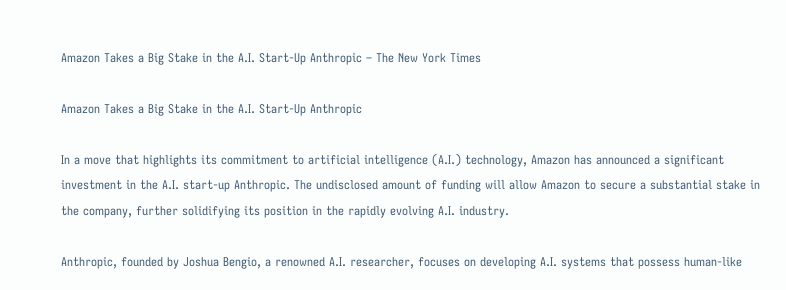Amazon Takes a Big Stake in the A.I. Start-Up Anthropic – The New York Times

Amazon Takes a Big Stake in the A.I. Start-Up Anthropic

In a move that highlights its commitment to artificial intelligence (A.I.) technology, Amazon has announced a significant investment in the A.I. start-up Anthropic. The undisclosed amount of funding will allow Amazon to secure a substantial stake in the company, further solidifying its position in the rapidly evolving A.I. industry.

Anthropic, founded by Joshua Bengio, a renowned A.I. researcher, focuses on developing A.I. systems that possess human-like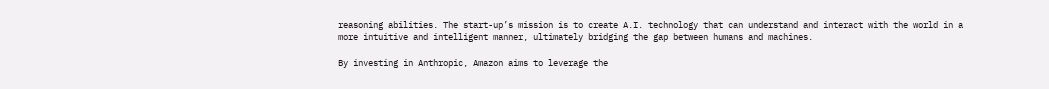reasoning abilities. The start-up’s mission is to create A.I. technology that can understand and interact with the world in a more intuitive and intelligent manner, ultimately bridging the gap between humans and machines.

By investing in Anthropic, Amazon aims to leverage the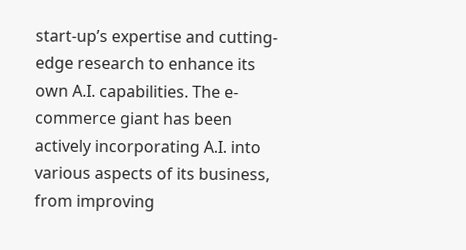start-up’s expertise and cutting-edge research to enhance its own A.I. capabilities. The e-commerce giant has been actively incorporating A.I. into various aspects of its business, from improving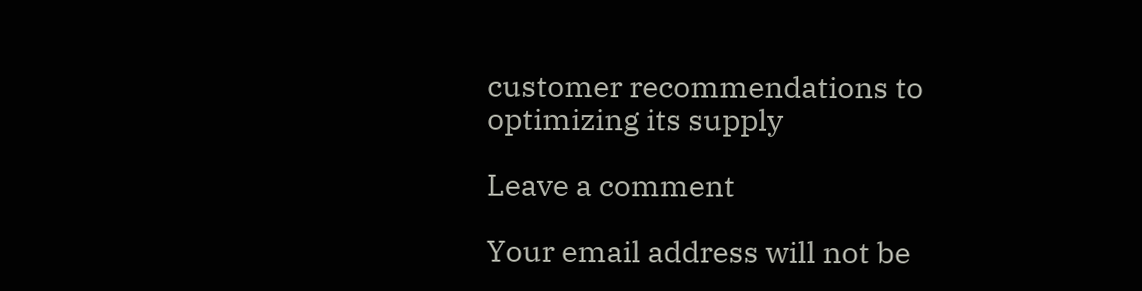customer recommendations to optimizing its supply

Leave a comment

Your email address will not be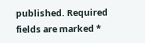published. Required fields are marked *